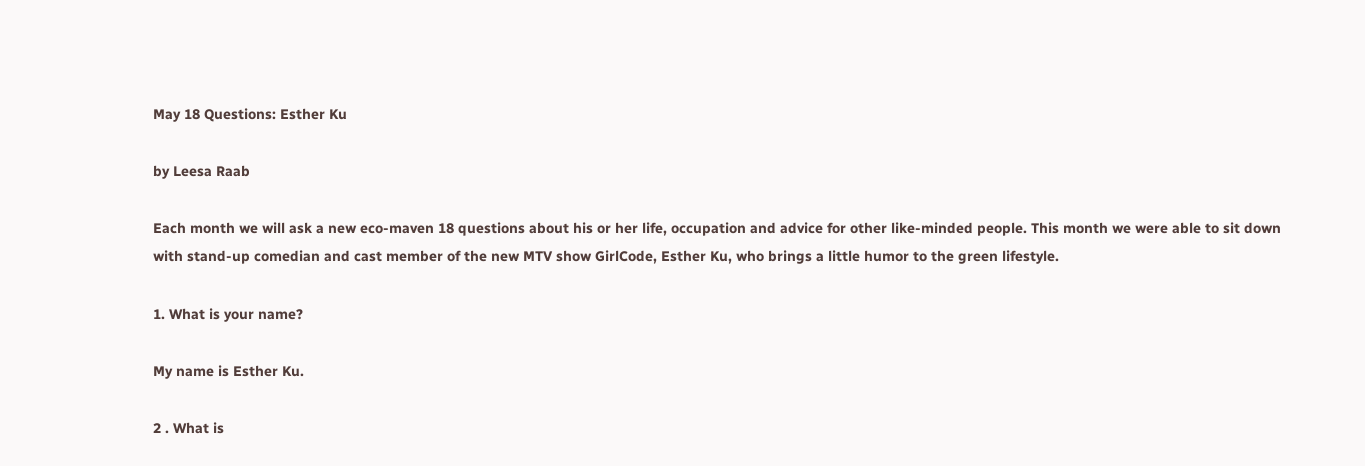May 18 Questions: Esther Ku

by Leesa Raab

Each month we will ask a new eco-maven 18 questions about his or her life, occupation and advice for other like-minded people. This month we were able to sit down with stand-up comedian and cast member of the new MTV show GirlCode, Esther Ku, who brings a little humor to the green lifestyle.

1. What is your name?

My name is Esther Ku.

2 . What is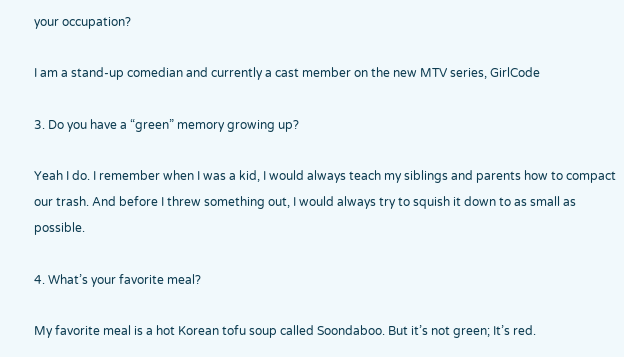your occupation?

I am a stand-up comedian and currently a cast member on the new MTV series, GirlCode

3. Do you have a “green” memory growing up?

Yeah I do. I remember when I was a kid, I would always teach my siblings and parents how to compact our trash. And before I threw something out, I would always try to squish it down to as small as possible.

4. What’s your favorite meal?

My favorite meal is a hot Korean tofu soup called Soondaboo. But it’s not green; It’s red.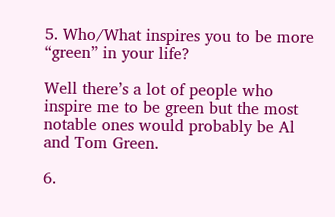5. Who/What inspires you to be more “green” in your life?

Well there’s a lot of people who inspire me to be green but the most notable ones would probably be Al and Tom Green.

6.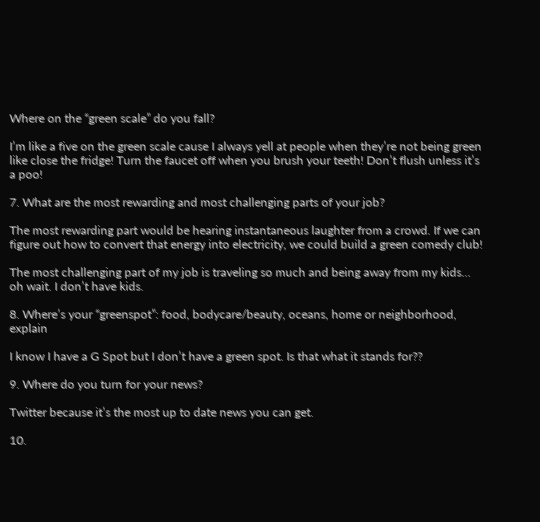Where on the “green scale” do you fall?

I’m like a five on the green scale cause I always yell at people when they’re not being green like close the fridge! Turn the faucet off when you brush your teeth! Don’t flush unless it’s a poo!

7. What are the most rewarding and most challenging parts of your job?

The most rewarding part would be hearing instantaneous laughter from a crowd. If we can figure out how to convert that energy into electricity, we could build a green comedy club!

The most challenging part of my job is traveling so much and being away from my kids… oh wait. I don’t have kids.

8. Where’s your “greenspot”: food, bodycare/beauty, oceans, home or neighborhood, explain

I know I have a G Spot but I don’t have a green spot. Is that what it stands for??

9. Where do you turn for your news?

Twitter because it’s the most up to date news you can get.

10.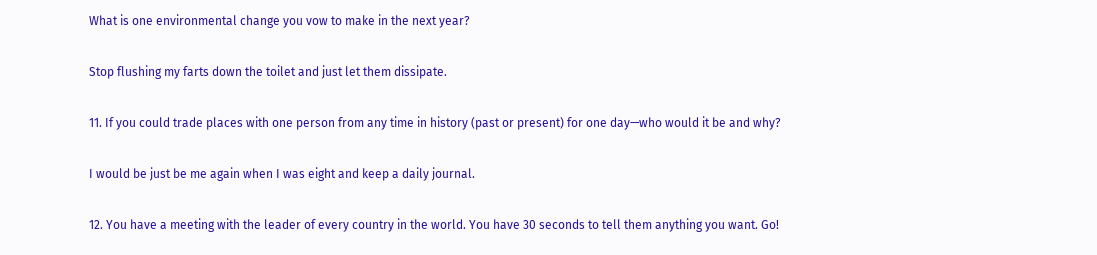What is one environmental change you vow to make in the next year?

Stop flushing my farts down the toilet and just let them dissipate.

11. If you could trade places with one person from any time in history (past or present) for one day—who would it be and why?

I would be just be me again when I was eight and keep a daily journal.

12. You have a meeting with the leader of every country in the world. You have 30 seconds to tell them anything you want. Go!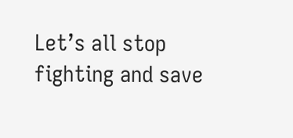Let’s all stop fighting and save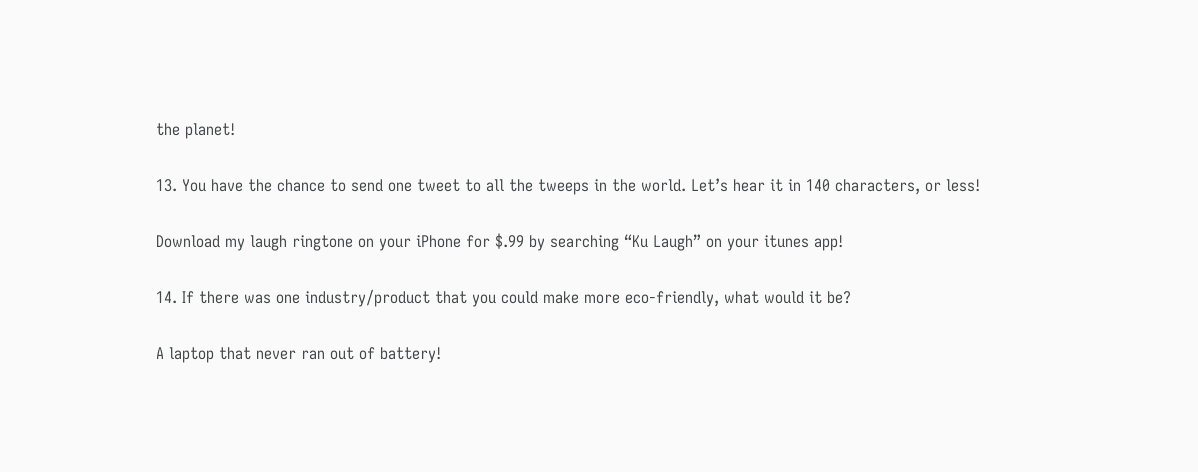the planet!

13. You have the chance to send one tweet to all the tweeps in the world. Let’s hear it in 140 characters, or less!

Download my laugh ringtone on your iPhone for $.99 by searching “Ku Laugh” on your itunes app!

14. If there was one industry/product that you could make more eco-friendly, what would it be?

A laptop that never ran out of battery!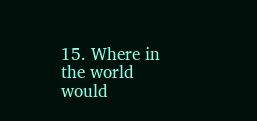15. Where in the world would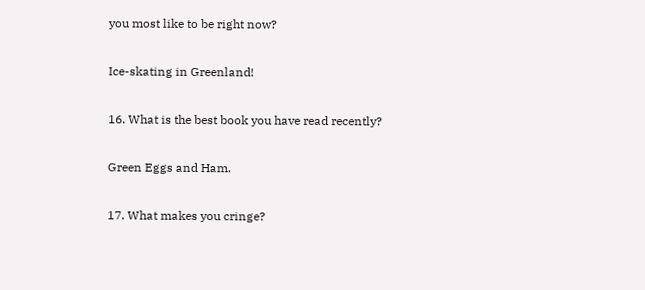you most like to be right now?

Ice-skating in Greenland!

16. What is the best book you have read recently?

Green Eggs and Ham.

17. What makes you cringe?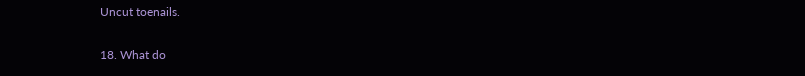Uncut toenails.

18. What do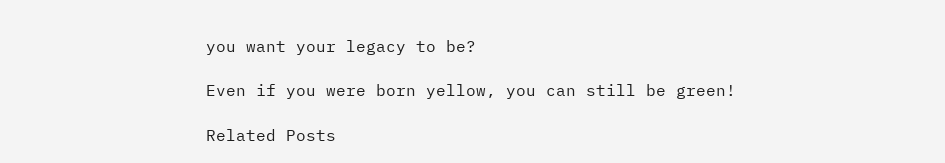you want your legacy to be?

Even if you were born yellow, you can still be green!

Related Posts